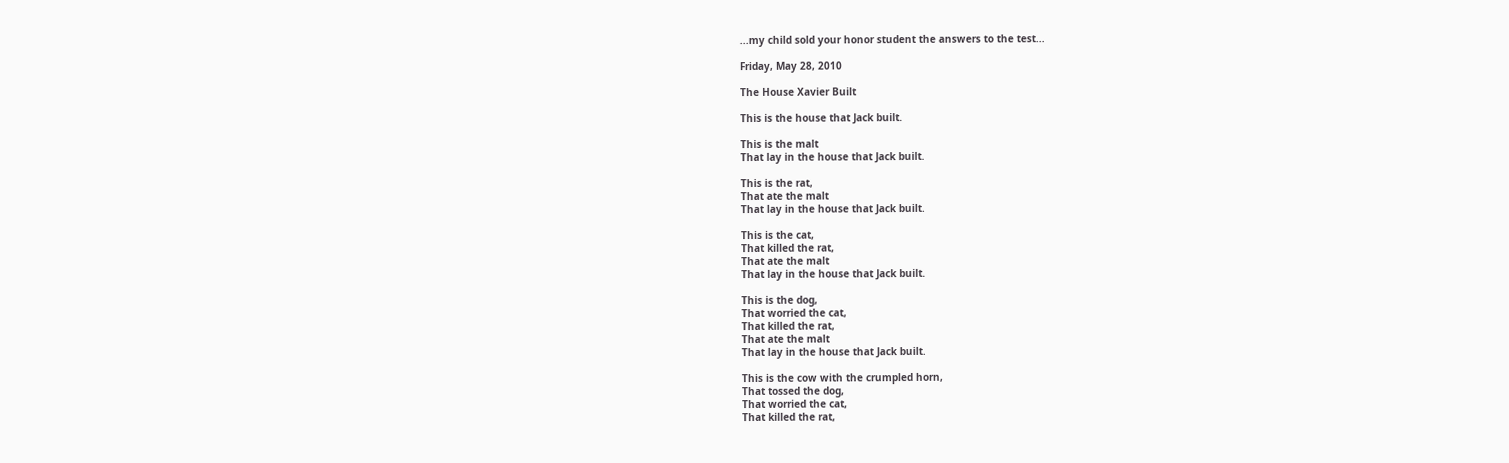...my child sold your honor student the answers to the test...

Friday, May 28, 2010

The House Xavier Built

This is the house that Jack built.

This is the malt
That lay in the house that Jack built.

This is the rat,
That ate the malt
That lay in the house that Jack built.

This is the cat,
That killed the rat,
That ate the malt
That lay in the house that Jack built.

This is the dog,
That worried the cat,
That killed the rat,
That ate the malt
That lay in the house that Jack built.

This is the cow with the crumpled horn,
That tossed the dog,
That worried the cat,
That killed the rat,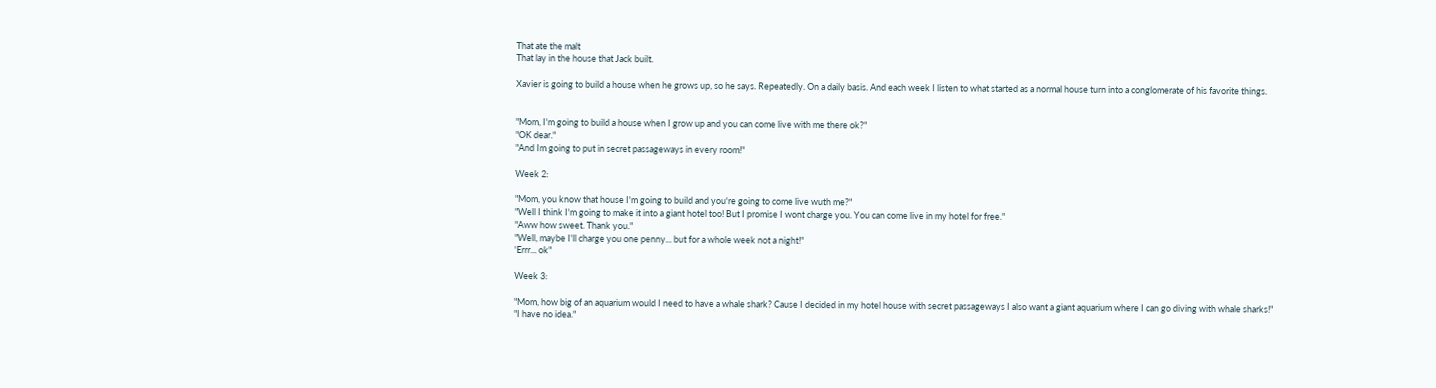That ate the malt
That lay in the house that Jack built.

Xavier is going to build a house when he grows up, so he says. Repeatedly. On a daily basis. And each week I listen to what started as a normal house turn into a conglomerate of his favorite things.


"Mom, I'm going to build a house when I grow up and you can come live with me there ok?"
"OK dear."
"And Im going to put in secret passageways in every room!"

Week 2:

"Mom, you know that house I'm going to build and you're going to come live wuth me?"
"Well I think I'm going to make it into a giant hotel too! But I promise I wont charge you. You can come live in my hotel for free."
"Aww how sweet. Thank you."
"Well, maybe I'll charge you one penny... but for a whole week not a night!"
'Errr... ok"

Week 3:

"Mom, how big of an aquarium would I need to have a whale shark? Cause I decided in my hotel house with secret passageways I also want a giant aquarium where I can go diving with whale sharks!"
"I have no idea."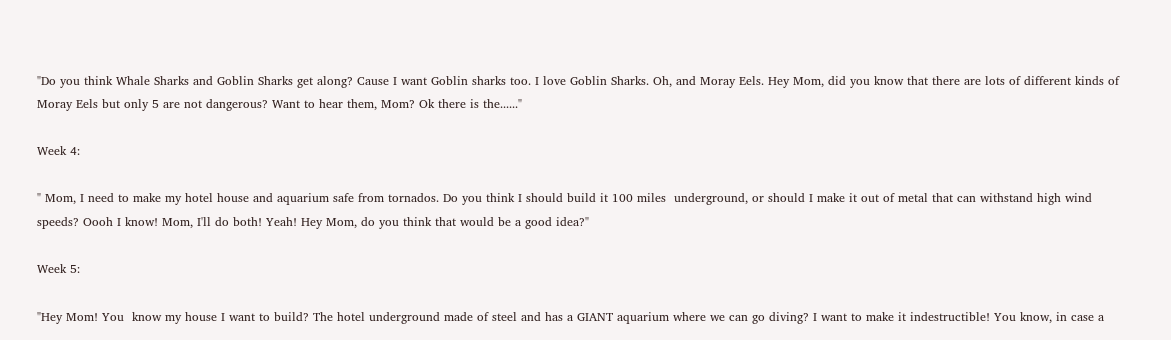"Do you think Whale Sharks and Goblin Sharks get along? Cause I want Goblin sharks too. I love Goblin Sharks. Oh, and Moray Eels. Hey Mom, did you know that there are lots of different kinds of Moray Eels but only 5 are not dangerous? Want to hear them, Mom? Ok there is the......"

Week 4:

" Mom, I need to make my hotel house and aquarium safe from tornados. Do you think I should build it 100 miles  underground, or should I make it out of metal that can withstand high wind speeds? Oooh I know! Mom, I'll do both! Yeah! Hey Mom, do you think that would be a good idea?"

Week 5:

"Hey Mom! You  know my house I want to build? The hotel underground made of steel and has a GIANT aquarium where we can go diving? I want to make it indestructible! You know, in case a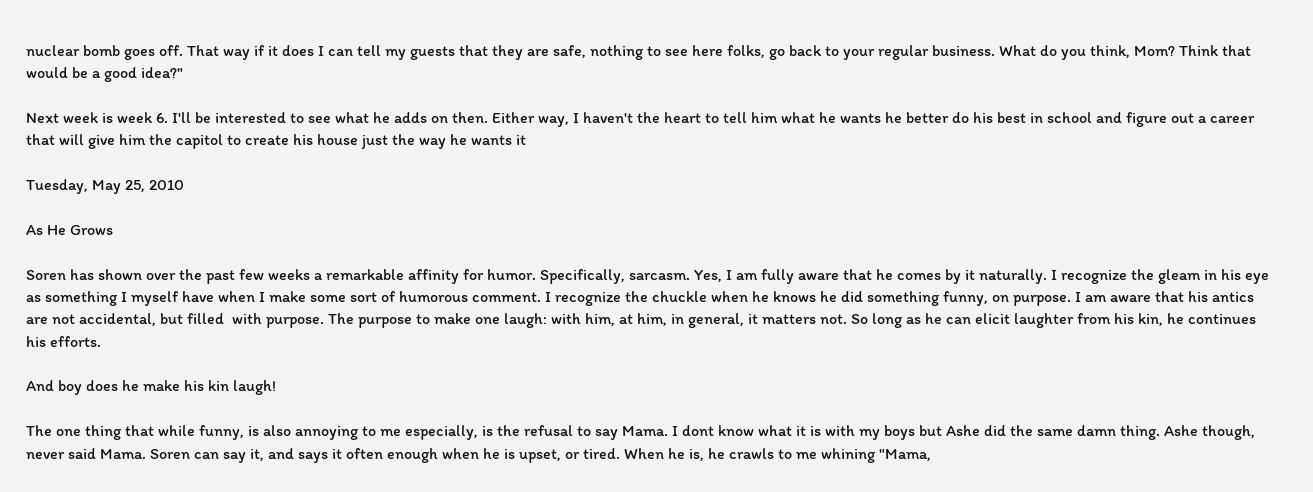nuclear bomb goes off. That way if it does I can tell my guests that they are safe, nothing to see here folks, go back to your regular business. What do you think, Mom? Think that would be a good idea?"

Next week is week 6. I'll be interested to see what he adds on then. Either way, I haven't the heart to tell him what he wants he better do his best in school and figure out a career that will give him the capitol to create his house just the way he wants it

Tuesday, May 25, 2010

As He Grows

Soren has shown over the past few weeks a remarkable affinity for humor. Specifically, sarcasm. Yes, I am fully aware that he comes by it naturally. I recognize the gleam in his eye as something I myself have when I make some sort of humorous comment. I recognize the chuckle when he knows he did something funny, on purpose. I am aware that his antics are not accidental, but filled  with purpose. The purpose to make one laugh: with him, at him, in general, it matters not. So long as he can elicit laughter from his kin, he continues his efforts.

And boy does he make his kin laugh!

The one thing that while funny, is also annoying to me especially, is the refusal to say Mama. I dont know what it is with my boys but Ashe did the same damn thing. Ashe though, never said Mama. Soren can say it, and says it often enough when he is upset, or tired. When he is, he crawls to me whining "Mama,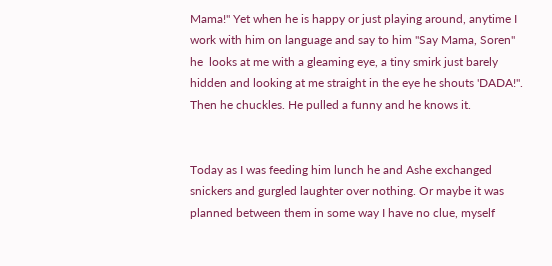Mama!" Yet when he is happy or just playing around, anytime I work with him on language and say to him "Say Mama, Soren" he  looks at me with a gleaming eye, a tiny smirk just barely hidden and looking at me straight in the eye he shouts 'DADA!". Then he chuckles. He pulled a funny and he knows it.


Today as I was feeding him lunch he and Ashe exchanged snickers and gurgled laughter over nothing. Or maybe it was planned between them in some way I have no clue, myself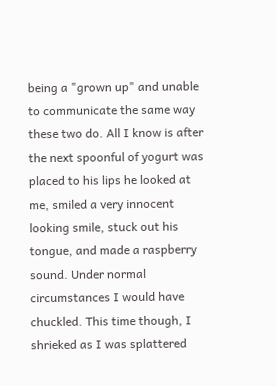being a "grown up" and unable to communicate the same way these two do. All I know is after the next spoonful of yogurt was placed to his lips he looked at me, smiled a very innocent looking smile, stuck out his tongue, and made a raspberry sound. Under normal circumstances I would have chuckled. This time though, I shrieked as I was splattered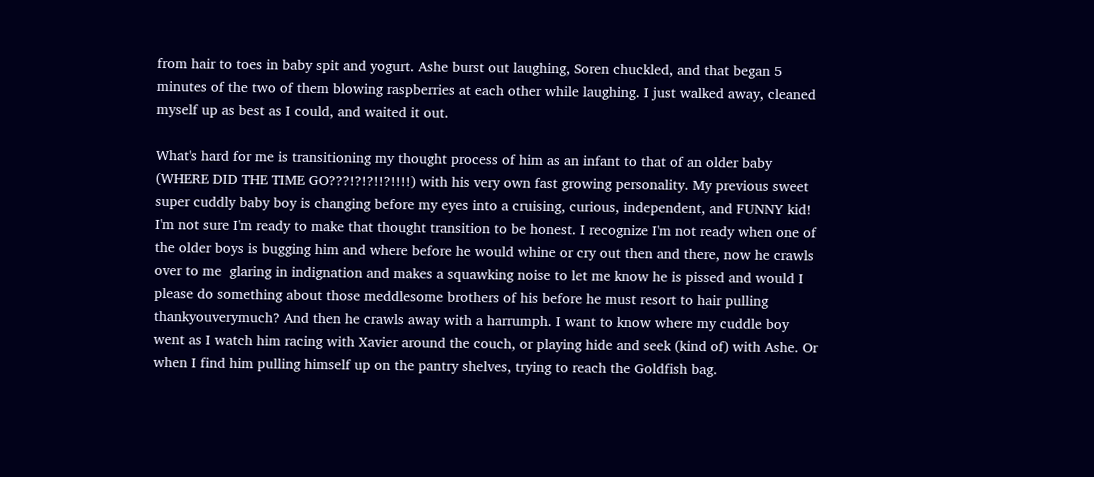from hair to toes in baby spit and yogurt. Ashe burst out laughing, Soren chuckled, and that began 5 minutes of the two of them blowing raspberries at each other while laughing. I just walked away, cleaned myself up as best as I could, and waited it out.

What's hard for me is transitioning my thought process of him as an infant to that of an older baby (WHERE DID THE TIME GO???!?!?!!?!!!!) with his very own fast growing personality. My previous sweet super cuddly baby boy is changing before my eyes into a cruising, curious, independent, and FUNNY kid! I'm not sure I'm ready to make that thought transition to be honest. I recognize I'm not ready when one of the older boys is bugging him and where before he would whine or cry out then and there, now he crawls over to me  glaring in indignation and makes a squawking noise to let me know he is pissed and would I please do something about those meddlesome brothers of his before he must resort to hair pulling thankyouverymuch? And then he crawls away with a harrumph. I want to know where my cuddle boy went as I watch him racing with Xavier around the couch, or playing hide and seek (kind of) with Ashe. Or when I find him pulling himself up on the pantry shelves, trying to reach the Goldfish bag.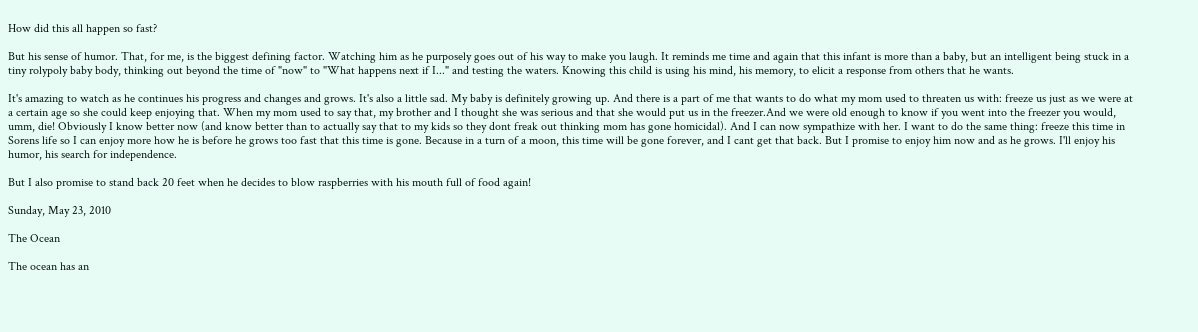How did this all happen so fast?

But his sense of humor. That, for me, is the biggest defining factor. Watching him as he purposely goes out of his way to make you laugh. It reminds me time and again that this infant is more than a baby, but an intelligent being stuck in a tiny rolypoly baby body, thinking out beyond the time of "now" to "What happens next if I..." and testing the waters. Knowing this child is using his mind, his memory, to elicit a response from others that he wants.

It's amazing to watch as he continues his progress and changes and grows. It's also a little sad. My baby is definitely growing up. And there is a part of me that wants to do what my mom used to threaten us with: freeze us just as we were at a certain age so she could keep enjoying that. When my mom used to say that, my brother and I thought she was serious and that she would put us in the freezer.And we were old enough to know if you went into the freezer you would, umm, die! Obviously I know better now (and know better than to actually say that to my kids so they dont freak out thinking mom has gone homicidal). And I can now sympathize with her. I want to do the same thing: freeze this time in Sorens life so I can enjoy more how he is before he grows too fast that this time is gone. Because in a turn of a moon, this time will be gone forever, and I cant get that back. But I promise to enjoy him now and as he grows. I'll enjoy his humor, his search for independence.

But I also promise to stand back 20 feet when he decides to blow raspberries with his mouth full of food again!

Sunday, May 23, 2010

The Ocean

The ocean has an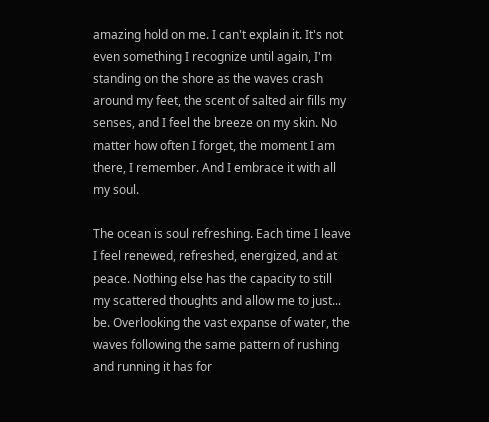amazing hold on me. I can't explain it. It's not even something I recognize until again, I'm standing on the shore as the waves crash around my feet, the scent of salted air fills my senses, and I feel the breeze on my skin. No matter how often I forget, the moment I am there, I remember. And I embrace it with all my soul.

The ocean is soul refreshing. Each time I leave I feel renewed, refreshed, energized, and at peace. Nothing else has the capacity to still my scattered thoughts and allow me to just... be. Overlooking the vast expanse of water, the waves following the same pattern of rushing and running it has for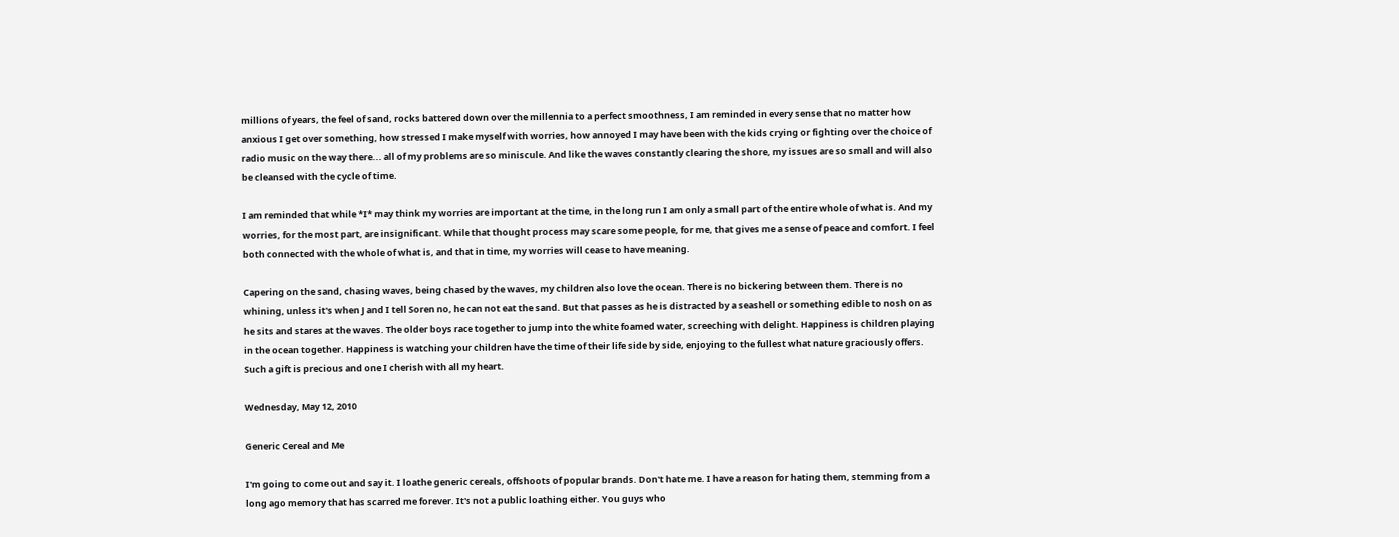millions of years, the feel of sand, rocks battered down over the millennia to a perfect smoothness, I am reminded in every sense that no matter how anxious I get over something, how stressed I make myself with worries, how annoyed I may have been with the kids crying or fighting over the choice of radio music on the way there... all of my problems are so miniscule. And like the waves constantly clearing the shore, my issues are so small and will also be cleansed with the cycle of time.

I am reminded that while *I* may think my worries are important at the time, in the long run I am only a small part of the entire whole of what is. And my worries, for the most part, are insignificant. While that thought process may scare some people, for me, that gives me a sense of peace and comfort. I feel both connected with the whole of what is, and that in time, my worries will cease to have meaning.

Capering on the sand, chasing waves, being chased by the waves, my children also love the ocean. There is no bickering between them. There is no whining, unless it's when J and I tell Soren no, he can not eat the sand. But that passes as he is distracted by a seashell or something edible to nosh on as he sits and stares at the waves. The older boys race together to jump into the white foamed water, screeching with delight. Happiness is children playing in the ocean together. Happiness is watching your children have the time of their life side by side, enjoying to the fullest what nature graciously offers. Such a gift is precious and one I cherish with all my heart.

Wednesday, May 12, 2010

Generic Cereal and Me

I'm going to come out and say it. I loathe generic cereals, offshoots of popular brands. Don't hate me. I have a reason for hating them, stemming from a long ago memory that has scarred me forever. It's not a public loathing either. You guys who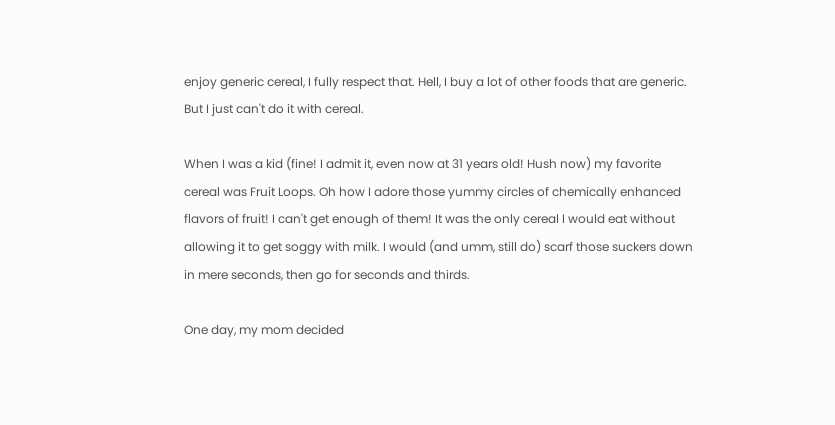enjoy generic cereal, I fully respect that. Hell, I buy a lot of other foods that are generic. But I just can't do it with cereal.

When I was a kid (fine! I admit it, even now at 31 years old! Hush now) my favorite cereal was Fruit Loops. Oh how I adore those yummy circles of chemically enhanced flavors of fruit! I can't get enough of them! It was the only cereal I would eat without allowing it to get soggy with milk. I would (and umm, still do) scarf those suckers down in mere seconds, then go for seconds and thirds.

One day, my mom decided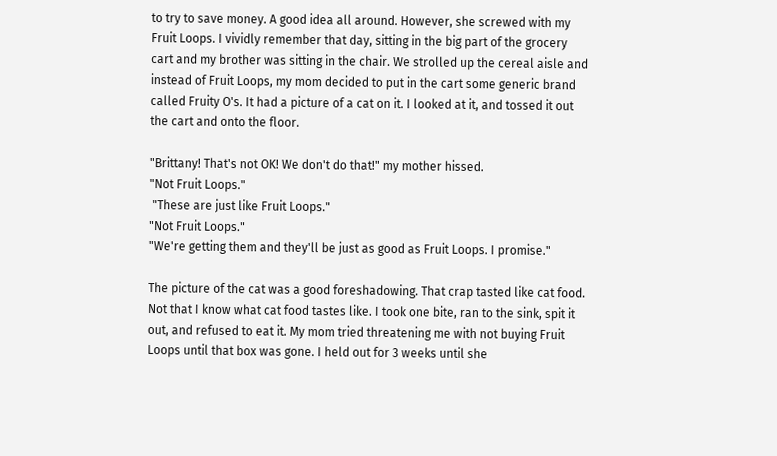to try to save money. A good idea all around. However, she screwed with my Fruit Loops. I vividly remember that day, sitting in the big part of the grocery cart and my brother was sitting in the chair. We strolled up the cereal aisle and instead of Fruit Loops, my mom decided to put in the cart some generic brand called Fruity O's. It had a picture of a cat on it. I looked at it, and tossed it out the cart and onto the floor.

"Brittany! That's not OK! We don't do that!" my mother hissed.
"Not Fruit Loops."
 "These are just like Fruit Loops."
"Not Fruit Loops."
"We're getting them and they'll be just as good as Fruit Loops. I promise."

The picture of the cat was a good foreshadowing. That crap tasted like cat food. Not that I know what cat food tastes like. I took one bite, ran to the sink, spit it out, and refused to eat it. My mom tried threatening me with not buying Fruit Loops until that box was gone. I held out for 3 weeks until she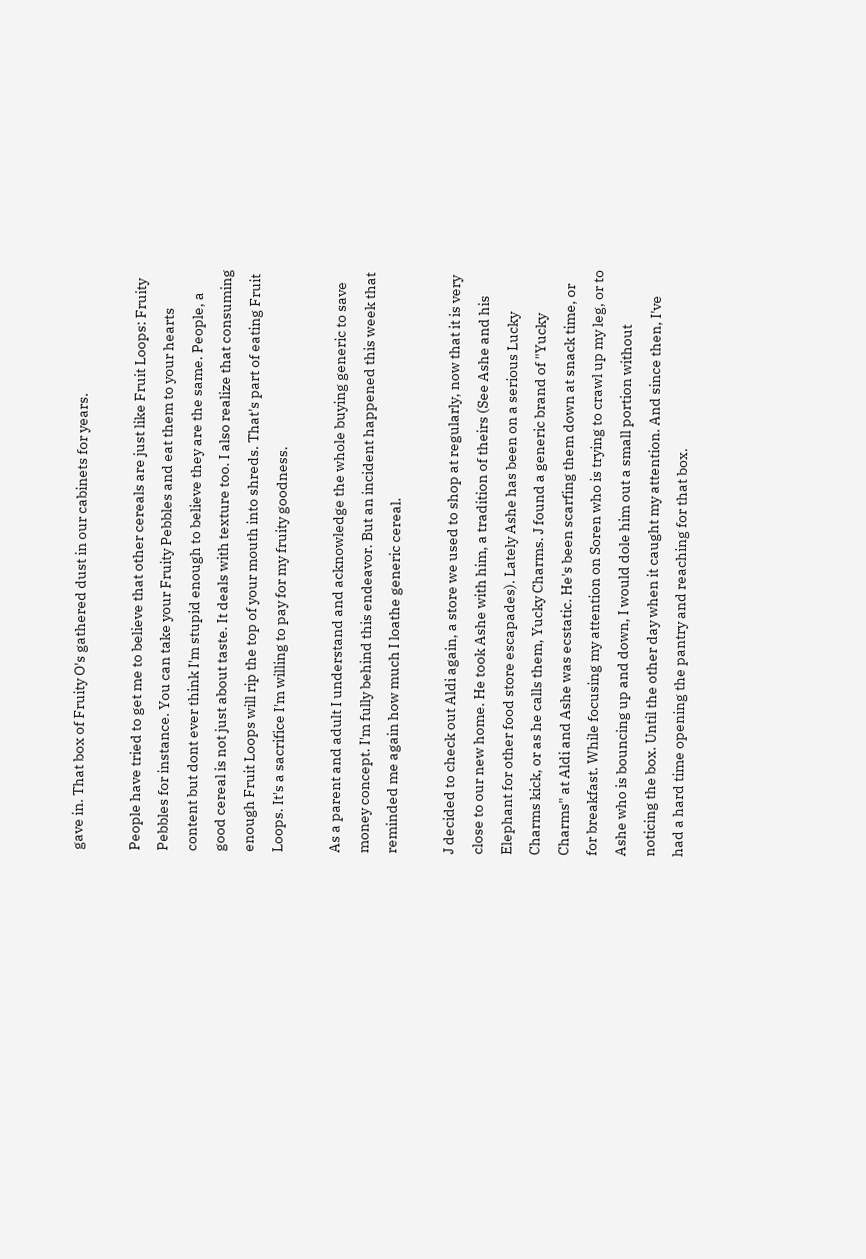gave in. That box of Fruity O's gathered dust in our cabinets for years.

People have tried to get me to believe that other cereals are just like Fruit Loops: Fruity Pebbles for instance. You can take your Fruity Pebbles and eat them to your hearts content but dont ever think I'm stupid enough to believe they are the same. People, a good cereal is not just about taste. It deals with texture too. I also realize that consuming enough Fruit Loops will rip the top of your mouth into shreds. That's part of eating Fruit Loops. It's a sacrifice I'm willing to pay for my fruity goodness.

As a parent and adult I understand and acknowledge the whole buying generic to save money concept. I'm fully behind this endeavor. But an incident happened this week that reminded me again how much I loathe generic cereal.

J decided to check out Aldi again, a store we used to shop at regularly, now that it is very close to our new home. He took Ashe with him, a tradition of theirs (See Ashe and his Elephant for other food store escapades). Lately Ashe has been on a serious Lucky Charms kick, or as he calls them, Yucky Charms. J found a generic brand of "Yucky Charms" at Aldi and Ashe was ecstatic. He's been scarfing them down at snack time, or for breakfast. While focusing my attention on Soren who is trying to crawl up my leg, or to Ashe who is bouncing up and down, I would dole him out a small portion without noticing the box. Until the other day when it caught my attention. And since then, I've had a hard time opening the pantry and reaching for that box.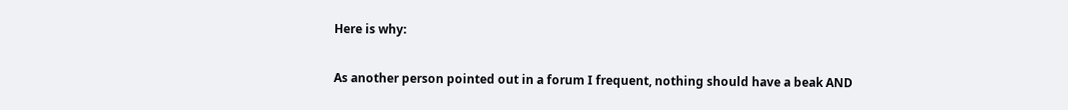Here is why:

As another person pointed out in a forum I frequent, nothing should have a beak AND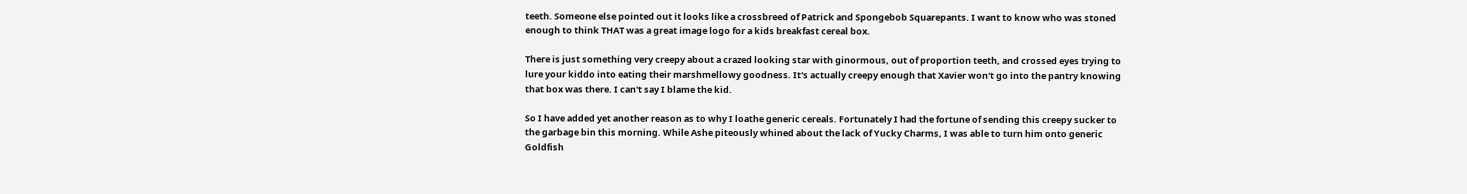teeth. Someone else pointed out it looks like a crossbreed of Patrick and Spongebob Squarepants. I want to know who was stoned enough to think THAT was a great image logo for a kids breakfast cereal box.

There is just something very creepy about a crazed looking star with ginormous, out of proportion teeth, and crossed eyes trying to lure your kiddo into eating their marshmellowy goodness. It's actually creepy enough that Xavier won't go into the pantry knowing that box was there. I can't say I blame the kid.

So I have added yet another reason as to why I loathe generic cereals. Fortunately I had the fortune of sending this creepy sucker to the garbage bin this morning. While Ashe piteously whined about the lack of Yucky Charms, I was able to turn him onto generic Goldfish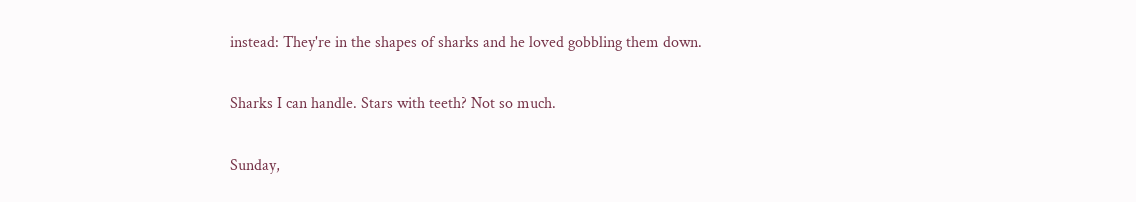instead: They're in the shapes of sharks and he loved gobbling them down.

Sharks I can handle. Stars with teeth? Not so much.

Sunday,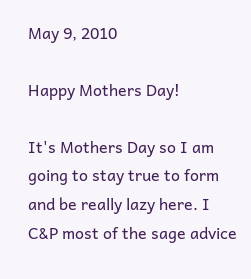May 9, 2010

Happy Mothers Day!

It's Mothers Day so I am going to stay true to form and be really lazy here. I C&P most of the sage advice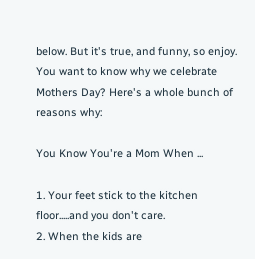below. But it's true, and funny, so enjoy. You want to know why we celebrate Mothers Day? Here's a whole bunch of reasons why:

You Know You're a Mom When ...

1. Your feet stick to the kitchen floor.....and you don't care.
2. When the kids are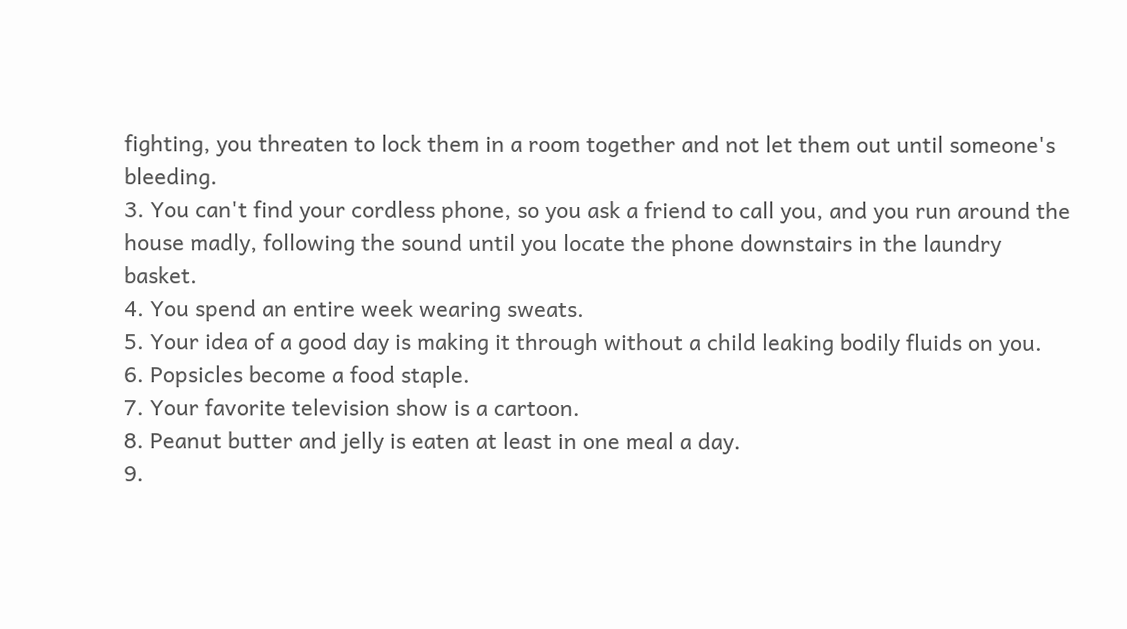fighting, you threaten to lock them in a room together and not let them out until someone's bleeding.
3. You can't find your cordless phone, so you ask a friend to call you, and you run around the house madly, following the sound until you locate the phone downstairs in the laundry basket.
4. You spend an entire week wearing sweats.
5. Your idea of a good day is making it through without a child leaking bodily fluids on you.
6. Popsicles become a food staple.
7. Your favorite television show is a cartoon.
8. Peanut butter and jelly is eaten at least in one meal a day.
9.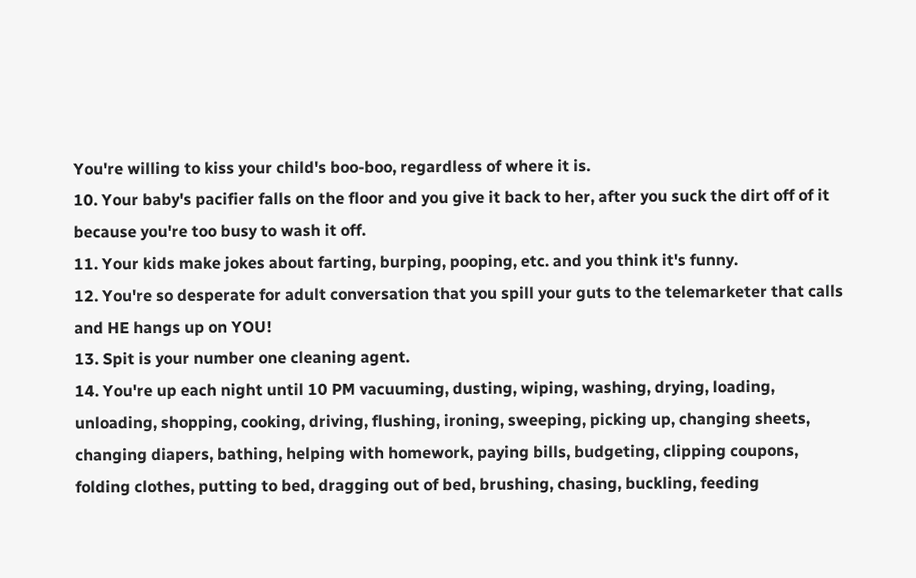You're willing to kiss your child's boo-boo, regardless of where it is.
10. Your baby's pacifier falls on the floor and you give it back to her, after you suck the dirt off of it because you're too busy to wash it off.
11. Your kids make jokes about farting, burping, pooping, etc. and you think it's funny.
12. You're so desperate for adult conversation that you spill your guts to the telemarketer that calls and HE hangs up on YOU!
13. Spit is your number one cleaning agent.
14. You're up each night until 10 PM vacuuming, dusting, wiping, washing, drying, loading, unloading, shopping, cooking, driving, flushing, ironing, sweeping, picking up, changing sheets, changing diapers, bathing, helping with homework, paying bills, budgeting, clipping coupons, folding clothes, putting to bed, dragging out of bed, brushing, chasing, buckling, feeding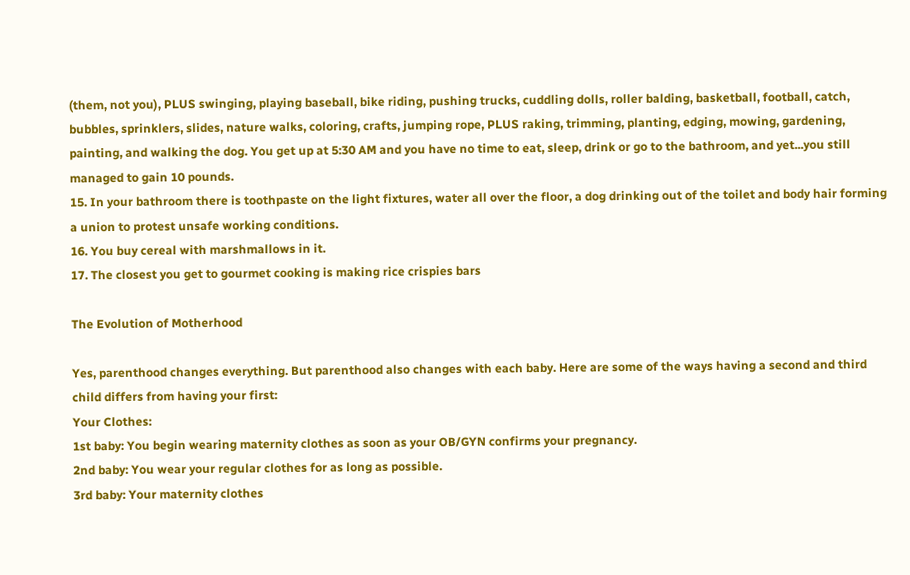(them, not you), PLUS swinging, playing baseball, bike riding, pushing trucks, cuddling dolls, roller balding, basketball, football, catch, bubbles, sprinklers, slides, nature walks, coloring, crafts, jumping rope, PLUS raking, trimming, planting, edging, mowing, gardening, painting, and walking the dog. You get up at 5:30 AM and you have no time to eat, sleep, drink or go to the bathroom, and yet...you still managed to gain 10 pounds.
15. In your bathroom there is toothpaste on the light fixtures, water all over the floor, a dog drinking out of the toilet and body hair forming a union to protest unsafe working conditions.
16. You buy cereal with marshmallows in it.
17. The closest you get to gourmet cooking is making rice crispies bars

The Evolution of Motherhood

Yes, parenthood changes everything. But parenthood also changes with each baby. Here are some of the ways having a second and third child differs from having your first:
Your Clothes:
1st baby: You begin wearing maternity clothes as soon as your OB/GYN confirms your pregnancy.
2nd baby: You wear your regular clothes for as long as possible.
3rd baby: Your maternity clothes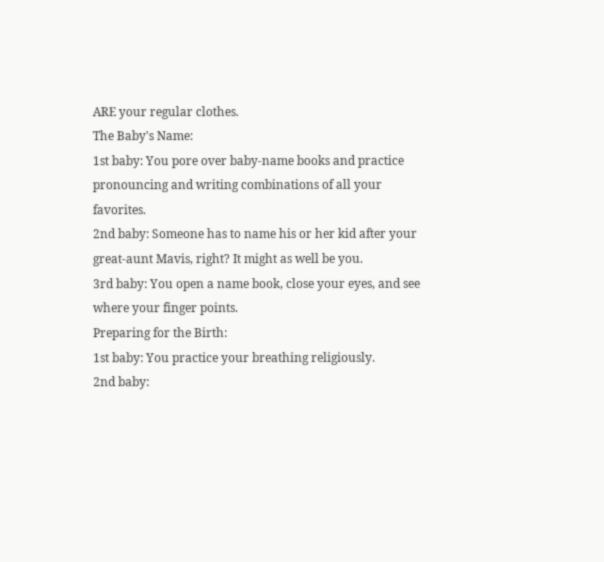ARE your regular clothes.
The Baby's Name:
1st baby: You pore over baby-name books and practice pronouncing and writing combinations of all your favorites.
2nd baby: Someone has to name his or her kid after your great-aunt Mavis, right? It might as well be you.
3rd baby: You open a name book, close your eyes, and see where your finger points.
Preparing for the Birth:
1st baby: You practice your breathing religiously.
2nd baby: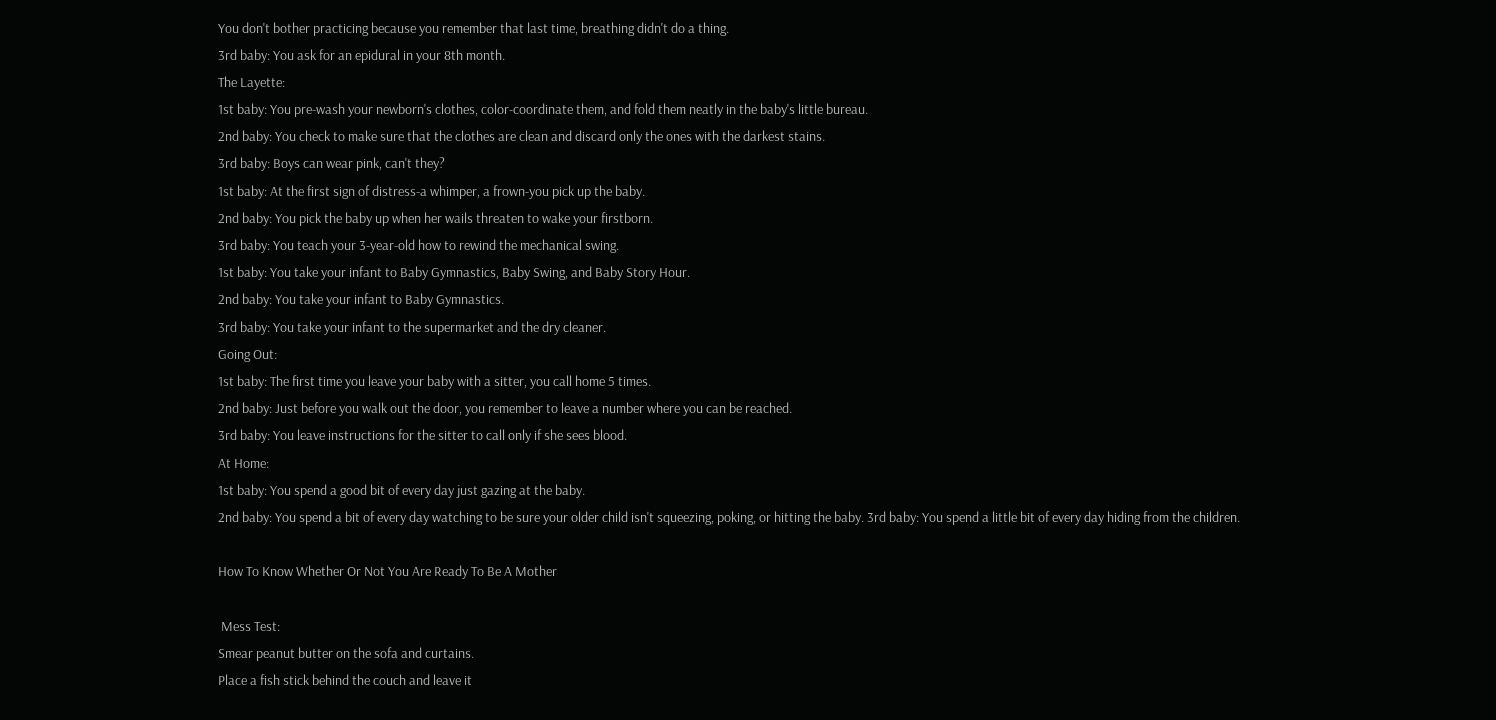You don't bother practicing because you remember that last time, breathing didn't do a thing.
3rd baby: You ask for an epidural in your 8th month.
The Layette:
1st baby: You pre-wash your newborn's clothes, color-coordinate them, and fold them neatly in the baby's little bureau.
2nd baby: You check to make sure that the clothes are clean and discard only the ones with the darkest stains.
3rd baby: Boys can wear pink, can't they?
1st baby: At the first sign of distress-a whimper, a frown-you pick up the baby.
2nd baby: You pick the baby up when her wails threaten to wake your firstborn.
3rd baby: You teach your 3-year-old how to rewind the mechanical swing.
1st baby: You take your infant to Baby Gymnastics, Baby Swing, and Baby Story Hour.
2nd baby: You take your infant to Baby Gymnastics.
3rd baby: You take your infant to the supermarket and the dry cleaner.
Going Out:
1st baby: The first time you leave your baby with a sitter, you call home 5 times.
2nd baby: Just before you walk out the door, you remember to leave a number where you can be reached.
3rd baby: You leave instructions for the sitter to call only if she sees blood.
At Home:
1st baby: You spend a good bit of every day just gazing at the baby.
2nd baby: You spend a bit of every day watching to be sure your older child isn't squeezing, poking, or hitting the baby. 3rd baby: You spend a little bit of every day hiding from the children.

How To Know Whether Or Not You Are Ready To Be A Mother

 Mess Test:
Smear peanut butter on the sofa and curtains.
Place a fish stick behind the couch and leave it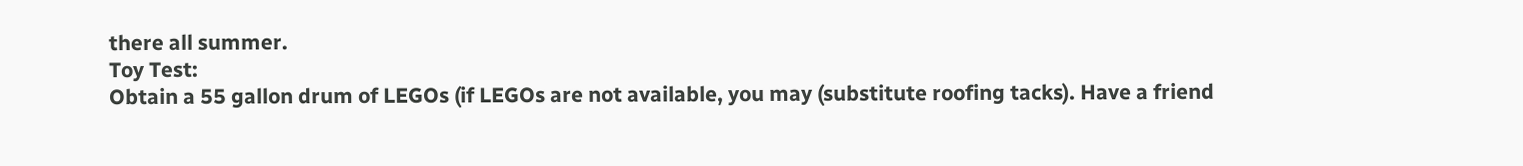there all summer.
Toy Test:
Obtain a 55 gallon drum of LEGOs (if LEGOs are not available, you may (substitute roofing tacks). Have a friend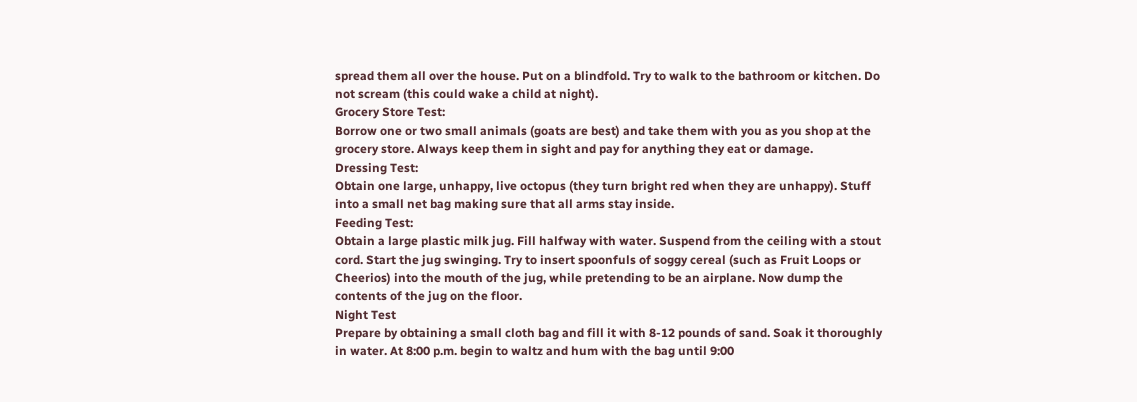spread them all over the house. Put on a blindfold. Try to walk to the bathroom or kitchen. Do not scream (this could wake a child at night).
Grocery Store Test:
Borrow one or two small animals (goats are best) and take them with you as you shop at the grocery store. Always keep them in sight and pay for anything they eat or damage.
Dressing Test:
Obtain one large, unhappy, live octopus (they turn bright red when they are unhappy). Stuff into a small net bag making sure that all arms stay inside.
Feeding Test:
Obtain a large plastic milk jug. Fill halfway with water. Suspend from the ceiling with a stout cord. Start the jug swinging. Try to insert spoonfuls of soggy cereal (such as Fruit Loops or Cheerios) into the mouth of the jug, while pretending to be an airplane. Now dump the contents of the jug on the floor.
Night Test
Prepare by obtaining a small cloth bag and fill it with 8-12 pounds of sand. Soak it thoroughly in water. At 8:00 p.m. begin to waltz and hum with the bag until 9:00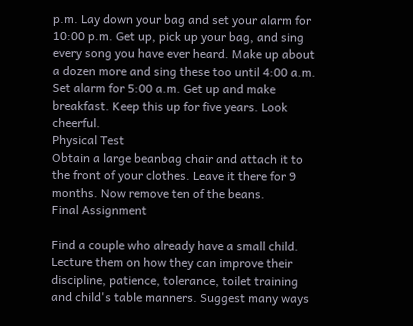p.m. Lay down your bag and set your alarm for 10:00 p.m. Get up, pick up your bag, and sing every song you have ever heard. Make up about a dozen more and sing these too until 4:00 a.m. Set alarm for 5:00 a.m. Get up and make breakfast. Keep this up for five years. Look cheerful.
Physical Test
Obtain a large beanbag chair and attach it to the front of your clothes. Leave it there for 9 months. Now remove ten of the beans.
Final Assignment

Find a couple who already have a small child. Lecture them on how they can improve their discipline, patience, tolerance, toilet training and child's table manners. Suggest many ways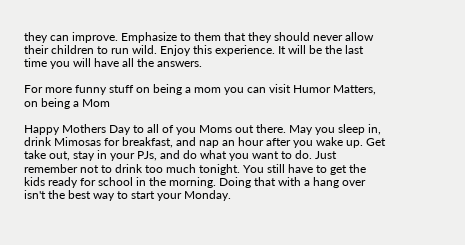they can improve. Emphasize to them that they should never allow their children to run wild. Enjoy this experience. It will be the last time you will have all the answers.

For more funny stuff on being a mom you can visit Humor Matters, on being a Mom

Happy Mothers Day to all of you Moms out there. May you sleep in, drink Mimosas for breakfast, and nap an hour after you wake up. Get take out, stay in your PJs, and do what you want to do. Just remember not to drink too much tonight. You still have to get the kids ready for school in the morning. Doing that with a hang over isn't the best way to start your Monday.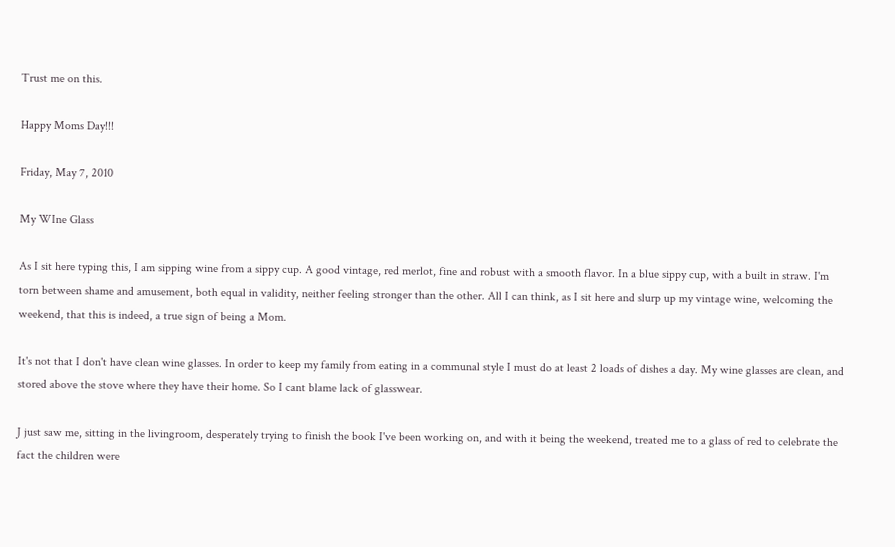Trust me on this.

Happy Moms Day!!!

Friday, May 7, 2010

My WIne Glass

As I sit here typing this, I am sipping wine from a sippy cup. A good vintage, red merlot, fine and robust with a smooth flavor. In a blue sippy cup, with a built in straw. I'm torn between shame and amusement, both equal in validity, neither feeling stronger than the other. All I can think, as I sit here and slurp up my vintage wine, welcoming the weekend, that this is indeed, a true sign of being a Mom.

It's not that I don't have clean wine glasses. In order to keep my family from eating in a communal style I must do at least 2 loads of dishes a day. My wine glasses are clean, and stored above the stove where they have their home. So I cant blame lack of glasswear.

J just saw me, sitting in the livingroom, desperately trying to finish the book I've been working on, and with it being the weekend, treated me to a glass of red to celebrate the fact the children were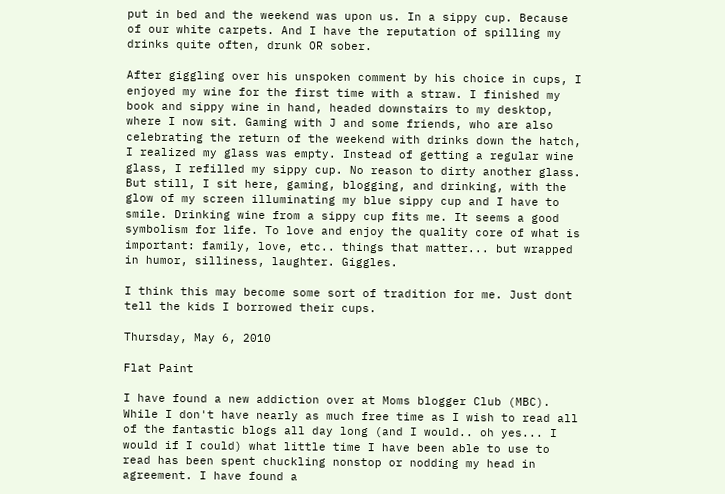put in bed and the weekend was upon us. In a sippy cup. Because of our white carpets. And I have the reputation of spilling my drinks quite often, drunk OR sober.

After giggling over his unspoken comment by his choice in cups, I enjoyed my wine for the first time with a straw. I finished my book and sippy wine in hand, headed downstairs to my desktop, where I now sit. Gaming with J and some friends, who are also celebrating the return of the weekend with drinks down the hatch, I realized my glass was empty. Instead of getting a regular wine glass, I refilled my sippy cup. No reason to dirty another glass. But still, I sit here, gaming, blogging, and drinking, with the glow of my screen illuminating my blue sippy cup and I have to smile. Drinking wine from a sippy cup fits me. It seems a good symbolism for life. To love and enjoy the quality core of what is important: family, love, etc.. things that matter... but wrapped in humor, silliness, laughter. Giggles.

I think this may become some sort of tradition for me. Just dont tell the kids I borrowed their cups.

Thursday, May 6, 2010

Flat Paint

I have found a new addiction over at Moms blogger Club (MBC). While I don't have nearly as much free time as I wish to read all of the fantastic blogs all day long (and I would.. oh yes... I would if I could) what little time I have been able to use to read has been spent chuckling nonstop or nodding my head in agreement. I have found a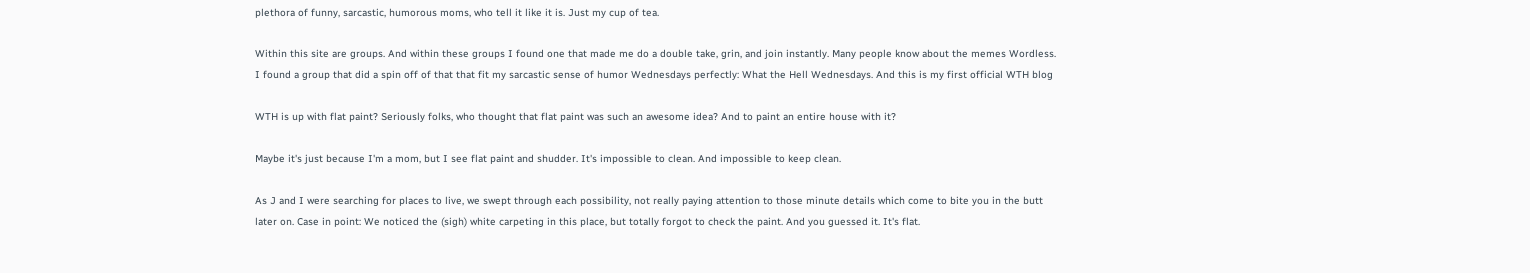plethora of funny, sarcastic, humorous moms, who tell it like it is. Just my cup of tea.

Within this site are groups. And within these groups I found one that made me do a double take, grin, and join instantly. Many people know about the memes Wordless. I found a group that did a spin off of that that fit my sarcastic sense of humor Wednesdays perfectly: What the Hell Wednesdays. And this is my first official WTH blog

WTH is up with flat paint? Seriously folks, who thought that flat paint was such an awesome idea? And to paint an entire house with it?

Maybe it's just because I'm a mom, but I see flat paint and shudder. It's impossible to clean. And impossible to keep clean.

As J and I were searching for places to live, we swept through each possibility, not really paying attention to those minute details which come to bite you in the butt later on. Case in point: We noticed the (sigh) white carpeting in this place, but totally forgot to check the paint. And you guessed it. It's flat.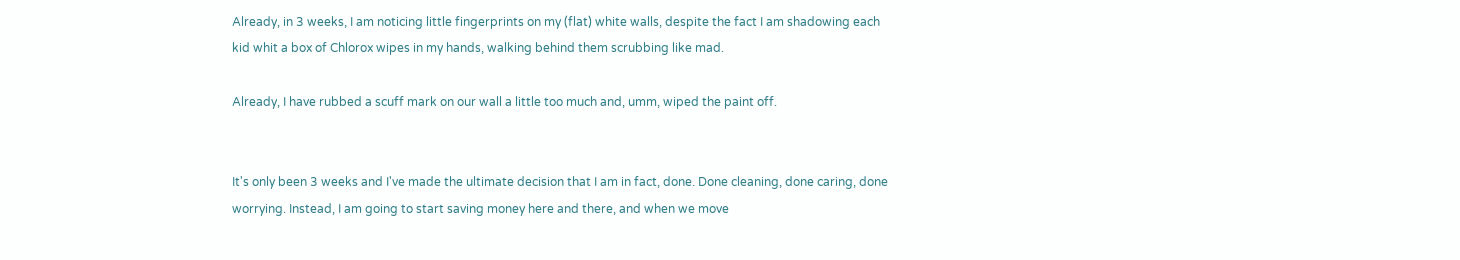Already, in 3 weeks, I am noticing little fingerprints on my (flat) white walls, despite the fact I am shadowing each kid whit a box of Chlorox wipes in my hands, walking behind them scrubbing like mad.

Already, I have rubbed a scuff mark on our wall a little too much and, umm, wiped the paint off.


It's only been 3 weeks and I've made the ultimate decision that I am in fact, done. Done cleaning, done caring, done worrying. Instead, I am going to start saving money here and there, and when we move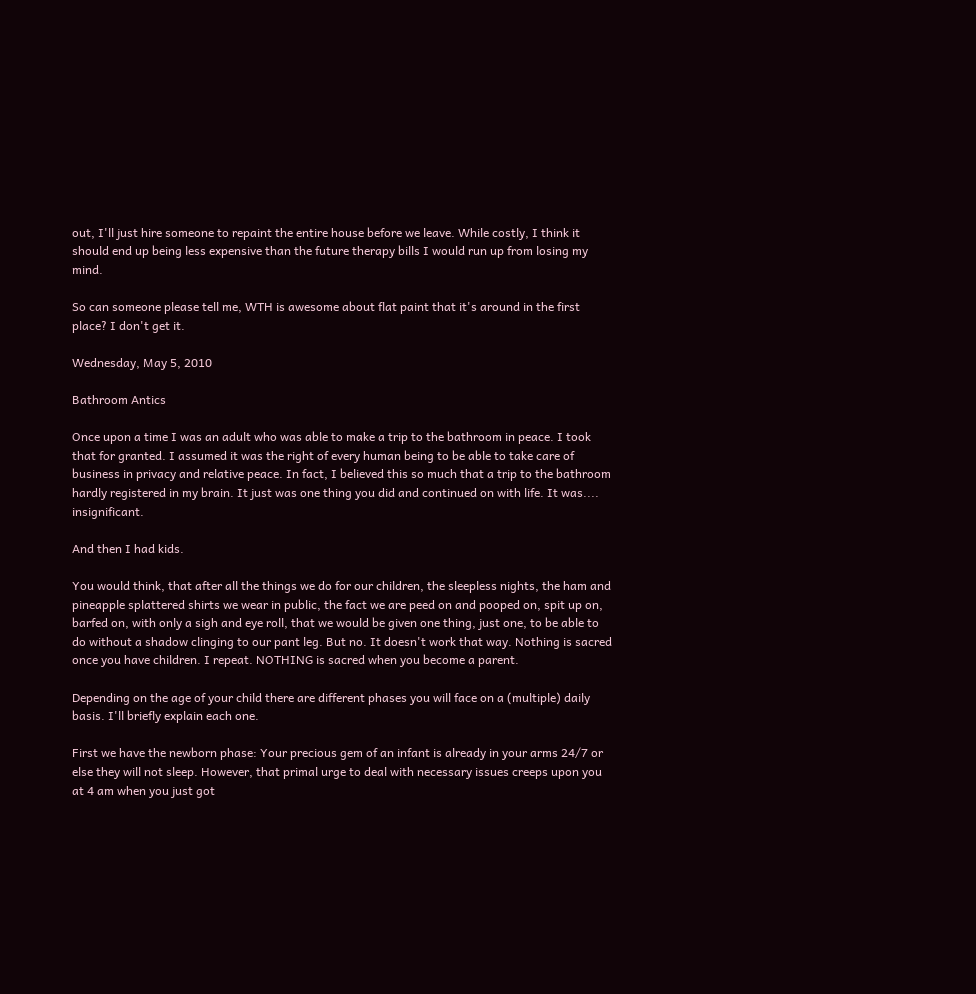out, I'll just hire someone to repaint the entire house before we leave. While costly, I think it should end up being less expensive than the future therapy bills I would run up from losing my mind.

So can someone please tell me, WTH is awesome about flat paint that it's around in the first place? I don't get it.

Wednesday, May 5, 2010

Bathroom Antics

Once upon a time I was an adult who was able to make a trip to the bathroom in peace. I took that for granted. I assumed it was the right of every human being to be able to take care of business in privacy and relative peace. In fact, I believed this so much that a trip to the bathroom hardly registered in my brain. It just was one thing you did and continued on with life. It was.... insignificant.

And then I had kids.

You would think, that after all the things we do for our children, the sleepless nights, the ham and pineapple splattered shirts we wear in public, the fact we are peed on and pooped on, spit up on, barfed on, with only a sigh and eye roll, that we would be given one thing, just one, to be able to do without a shadow clinging to our pant leg. But no. It doesn't work that way. Nothing is sacred once you have children. I repeat. NOTHING is sacred when you become a parent.

Depending on the age of your child there are different phases you will face on a (multiple) daily basis. I'll briefly explain each one.

First we have the newborn phase: Your precious gem of an infant is already in your arms 24/7 or else they will not sleep. However, that primal urge to deal with necessary issues creeps upon you at 4 am when you just got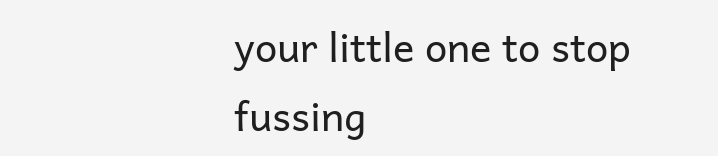your little one to stop fussing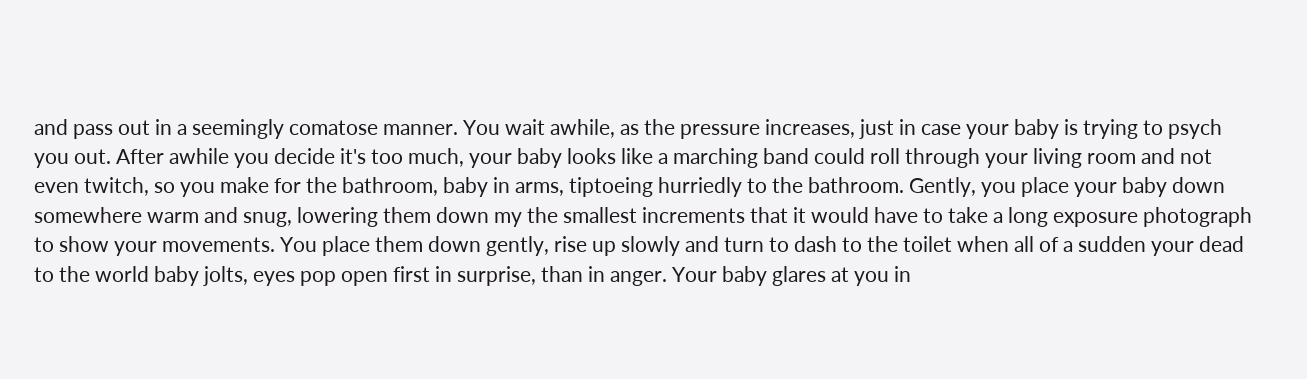and pass out in a seemingly comatose manner. You wait awhile, as the pressure increases, just in case your baby is trying to psych you out. After awhile you decide it's too much, your baby looks like a marching band could roll through your living room and not even twitch, so you make for the bathroom, baby in arms, tiptoeing hurriedly to the bathroom. Gently, you place your baby down somewhere warm and snug, lowering them down my the smallest increments that it would have to take a long exposure photograph to show your movements. You place them down gently, rise up slowly and turn to dash to the toilet when all of a sudden your dead to the world baby jolts, eyes pop open first in surprise, than in anger. Your baby glares at you in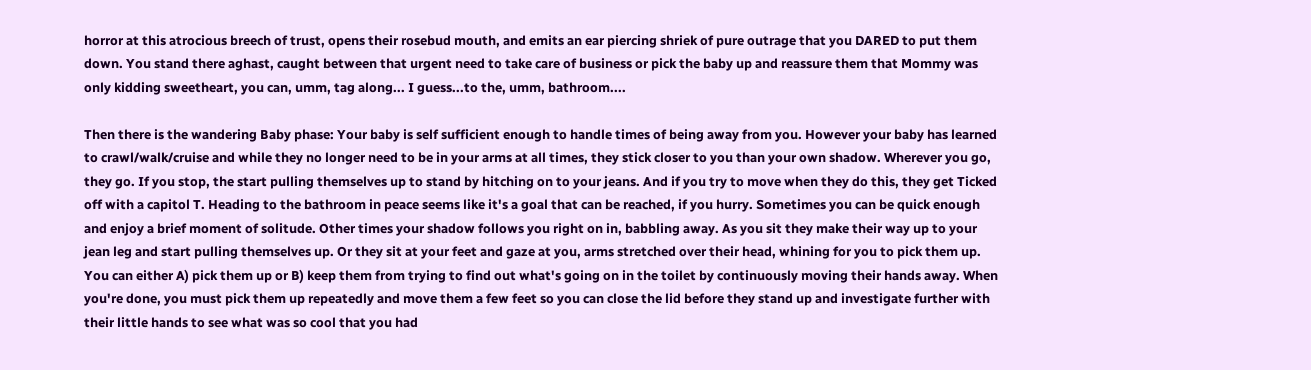horror at this atrocious breech of trust, opens their rosebud mouth, and emits an ear piercing shriek of pure outrage that you DARED to put them down. You stand there aghast, caught between that urgent need to take care of business or pick the baby up and reassure them that Mommy was only kidding sweetheart, you can, umm, tag along... I guess...to the, umm, bathroom....

Then there is the wandering Baby phase: Your baby is self sufficient enough to handle times of being away from you. However your baby has learned to crawl/walk/cruise and while they no longer need to be in your arms at all times, they stick closer to you than your own shadow. Wherever you go, they go. If you stop, the start pulling themselves up to stand by hitching on to your jeans. And if you try to move when they do this, they get Ticked off with a capitol T. Heading to the bathroom in peace seems like it's a goal that can be reached, if you hurry. Sometimes you can be quick enough and enjoy a brief moment of solitude. Other times your shadow follows you right on in, babbling away. As you sit they make their way up to your jean leg and start pulling themselves up. Or they sit at your feet and gaze at you, arms stretched over their head, whining for you to pick them up. You can either A) pick them up or B) keep them from trying to find out what's going on in the toilet by continuously moving their hands away. When you're done, you must pick them up repeatedly and move them a few feet so you can close the lid before they stand up and investigate further with their little hands to see what was so cool that you had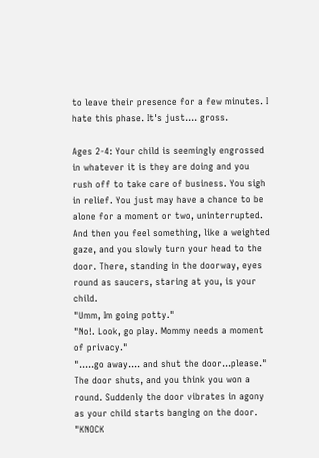to leave their presence for a few minutes. I hate this phase. It's just.... gross.

Ages 2-4: Your child is seemingly engrossed in whatever it is they are doing and you rush off to take care of business. You sigh in relief. You just may have a chance to be alone for a moment or two, uninterrupted. And then you feel something, like a weighted gaze, and you slowly turn your head to the door. There, standing in the doorway, eyes round as saucers, staring at you, is your child.
"Umm, Im going potty."
"No!. Look, go play. Mommy needs a moment of privacy."
".....go away.... and shut the door...please." The door shuts, and you think you won a round. Suddenly the door vibrates in agony as your child starts banging on the door.
"KNOCK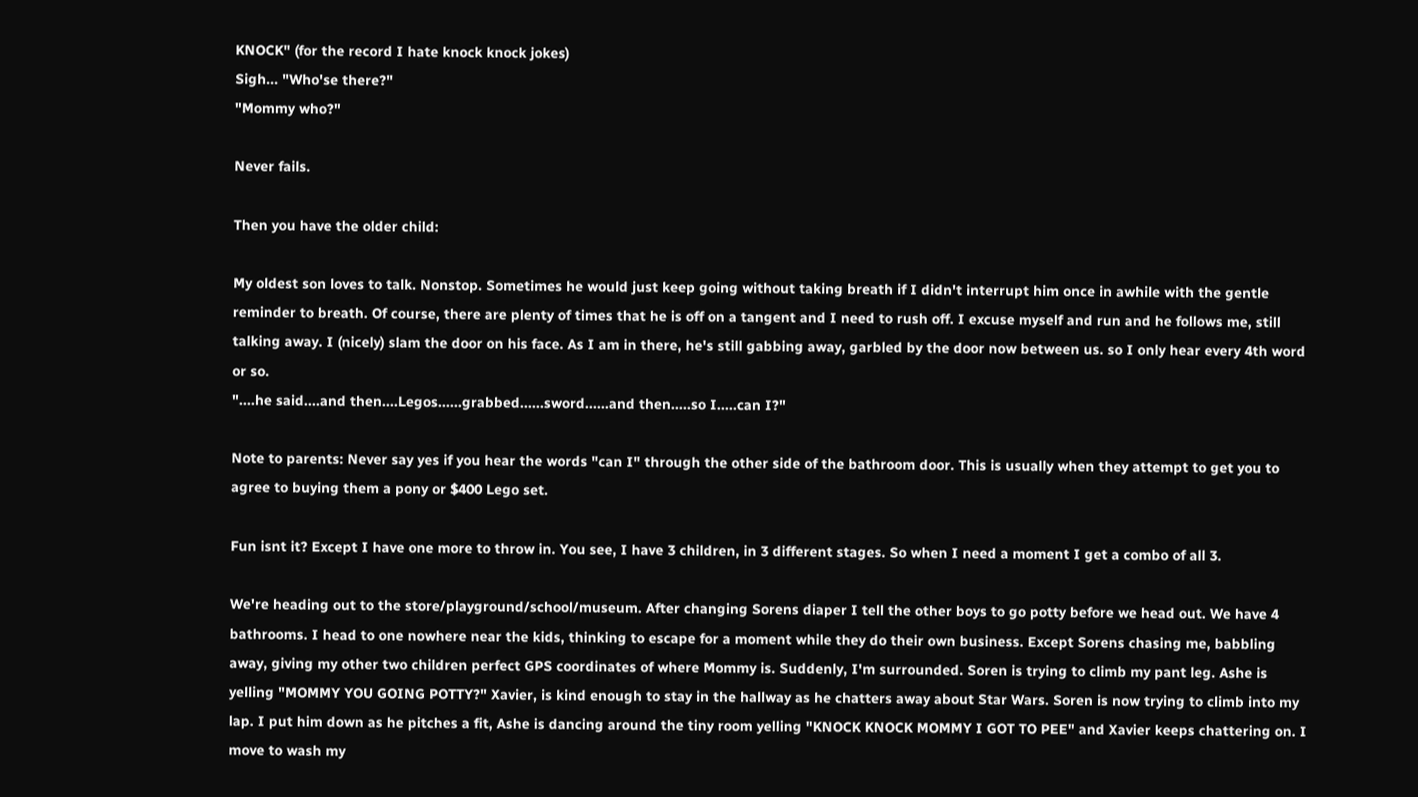KNOCK" (for the record I hate knock knock jokes)
Sigh... "Who'se there?"
"Mommy who?"

Never fails.

Then you have the older child:

My oldest son loves to talk. Nonstop. Sometimes he would just keep going without taking breath if I didn't interrupt him once in awhile with the gentle reminder to breath. Of course, there are plenty of times that he is off on a tangent and I need to rush off. I excuse myself and run and he follows me, still talking away. I (nicely) slam the door on his face. As I am in there, he's still gabbing away, garbled by the door now between us. so I only hear every 4th word or so.
"....he said....and then....Legos......grabbed......sword......and then.....so I.....can I?"

Note to parents: Never say yes if you hear the words "can I" through the other side of the bathroom door. This is usually when they attempt to get you to agree to buying them a pony or $400 Lego set.

Fun isnt it? Except I have one more to throw in. You see, I have 3 children, in 3 different stages. So when I need a moment I get a combo of all 3.

We're heading out to the store/playground/school/museum. After changing Sorens diaper I tell the other boys to go potty before we head out. We have 4 bathrooms. I head to one nowhere near the kids, thinking to escape for a moment while they do their own business. Except Sorens chasing me, babbling away, giving my other two children perfect GPS coordinates of where Mommy is. Suddenly, I'm surrounded. Soren is trying to climb my pant leg. Ashe is yelling "MOMMY YOU GOING POTTY?" Xavier, is kind enough to stay in the hallway as he chatters away about Star Wars. Soren is now trying to climb into my lap. I put him down as he pitches a fit, Ashe is dancing around the tiny room yelling "KNOCK KNOCK MOMMY I GOT TO PEE" and Xavier keeps chattering on. I move to wash my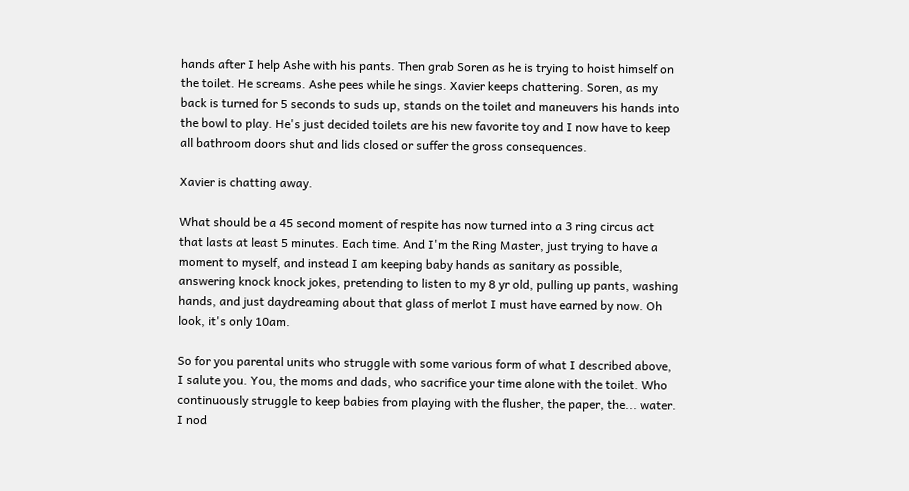hands after I help Ashe with his pants. Then grab Soren as he is trying to hoist himself on the toilet. He screams. Ashe pees while he sings. Xavier keeps chattering. Soren, as my back is turned for 5 seconds to suds up, stands on the toilet and maneuvers his hands into the bowl to play. He's just decided toilets are his new favorite toy and I now have to keep all bathroom doors shut and lids closed or suffer the gross consequences.

Xavier is chatting away.

What should be a 45 second moment of respite has now turned into a 3 ring circus act that lasts at least 5 minutes. Each time. And I'm the Ring Master, just trying to have a moment to myself, and instead I am keeping baby hands as sanitary as possible, answering knock knock jokes, pretending to listen to my 8 yr old, pulling up pants, washing hands, and just daydreaming about that glass of merlot I must have earned by now. Oh look, it's only 10am.

So for you parental units who struggle with some various form of what I described above, I salute you. You, the moms and dads, who sacrifice your time alone with the toilet. Who continuously struggle to keep babies from playing with the flusher, the paper, the... water. I nod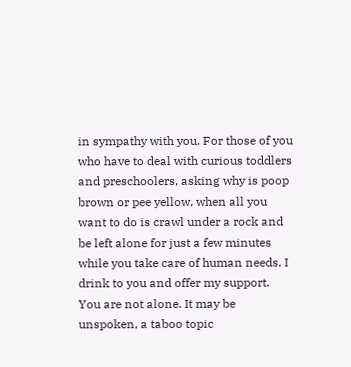in sympathy with you. For those of you who have to deal with curious toddlers and preschoolers, asking why is poop brown or pee yellow, when all you want to do is crawl under a rock and be left alone for just a few minutes while you take care of human needs. I drink to you and offer my support. You are not alone. It may be unspoken, a taboo topic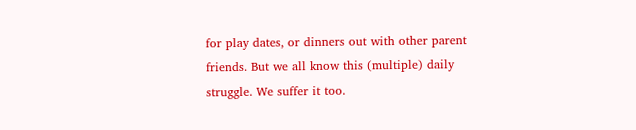for play dates, or dinners out with other parent friends. But we all know this (multiple) daily struggle. We suffer it too.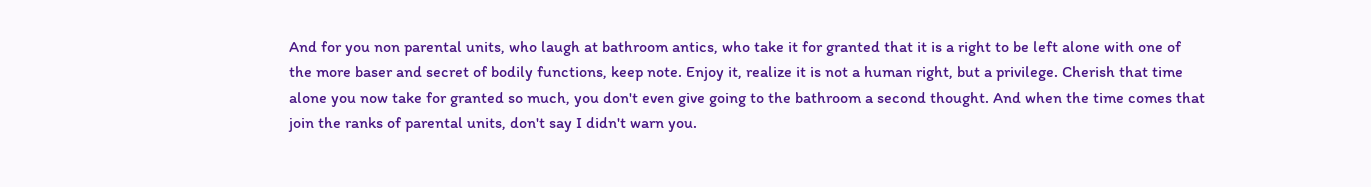And for you non parental units, who laugh at bathroom antics, who take it for granted that it is a right to be left alone with one of the more baser and secret of bodily functions, keep note. Enjoy it, realize it is not a human right, but a privilege. Cherish that time alone you now take for granted so much, you don't even give going to the bathroom a second thought. And when the time comes that join the ranks of parental units, don't say I didn't warn you.